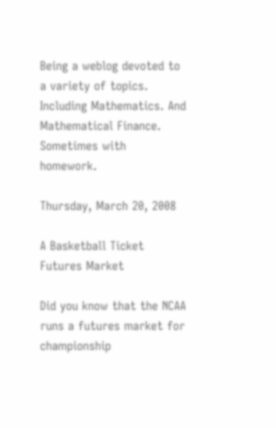Being a weblog devoted to a variety of topics. Including Mathematics. And Mathematical Finance. Sometimes with homework.

Thursday, March 20, 2008

A Basketball Ticket Futures Market

Did you know that the NCAA runs a futures market for championship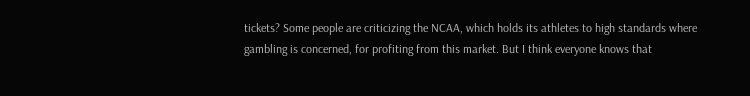tickets? Some people are criticizing the NCAA, which holds its athletes to high standards where gambling is concerned, for profiting from this market. But I think everyone knows that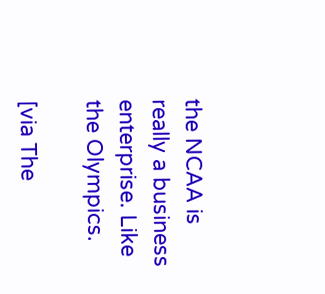the NCAA is really a business enterprise. Like the Olympics.

[via The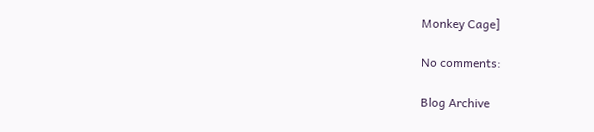Monkey Cage]

No comments:

Blog Archive